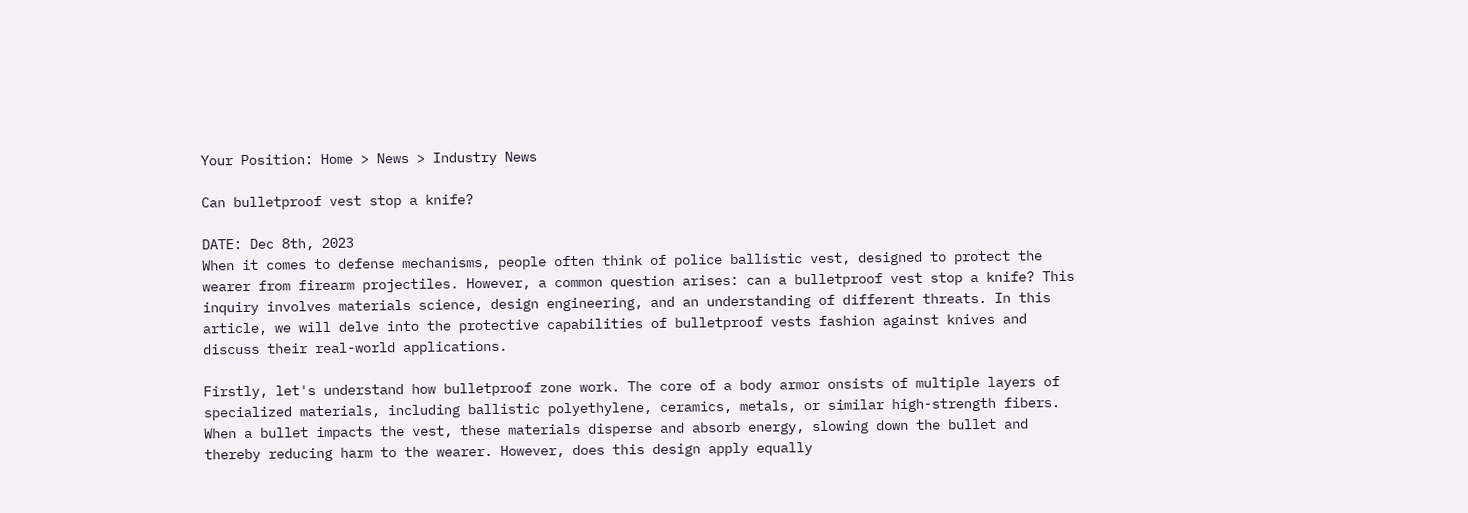Your Position: Home > News > Industry News

Can bulletproof vest stop a knife?

DATE: Dec 8th, 2023
When it comes to defense mechanisms, people often think of police ballistic vest, designed to protect the wearer from firearm projectiles. However, a common question arises: can a bulletproof vest stop a knife? This inquiry involves materials science, design engineering, and an understanding of different threats. In this article, we will delve into the protective capabilities of bulletproof vests fashion against knives and discuss their real-world applications.

Firstly, let's understand how bulletproof zone work. The core of a body armor onsists of multiple layers of specialized materials, including ballistic polyethylene, ceramics, metals, or similar high-strength fibers. When a bullet impacts the vest, these materials disperse and absorb energy, slowing down the bullet and thereby reducing harm to the wearer. However, does this design apply equally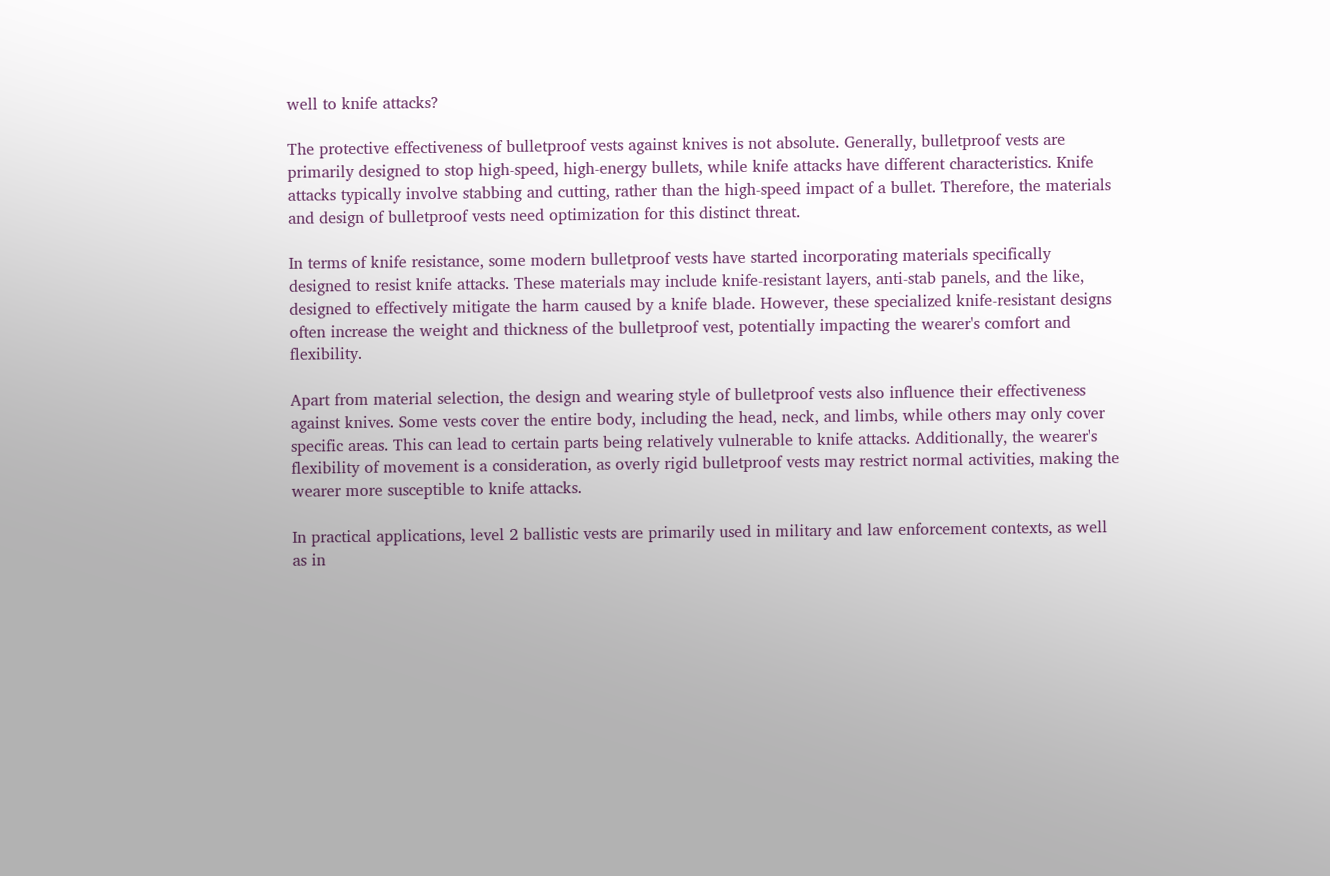well to knife attacks?

The protective effectiveness of bulletproof vests against knives is not absolute. Generally, bulletproof vests are primarily designed to stop high-speed, high-energy bullets, while knife attacks have different characteristics. Knife attacks typically involve stabbing and cutting, rather than the high-speed impact of a bullet. Therefore, the materials and design of bulletproof vests need optimization for this distinct threat.

In terms of knife resistance, some modern bulletproof vests have started incorporating materials specifically designed to resist knife attacks. These materials may include knife-resistant layers, anti-stab panels, and the like, designed to effectively mitigate the harm caused by a knife blade. However, these specialized knife-resistant designs often increase the weight and thickness of the bulletproof vest, potentially impacting the wearer's comfort and flexibility.

Apart from material selection, the design and wearing style of bulletproof vests also influence their effectiveness against knives. Some vests cover the entire body, including the head, neck, and limbs, while others may only cover specific areas. This can lead to certain parts being relatively vulnerable to knife attacks. Additionally, the wearer's flexibility of movement is a consideration, as overly rigid bulletproof vests may restrict normal activities, making the wearer more susceptible to knife attacks.

In practical applications, level 2 ballistic vests are primarily used in military and law enforcement contexts, as well as in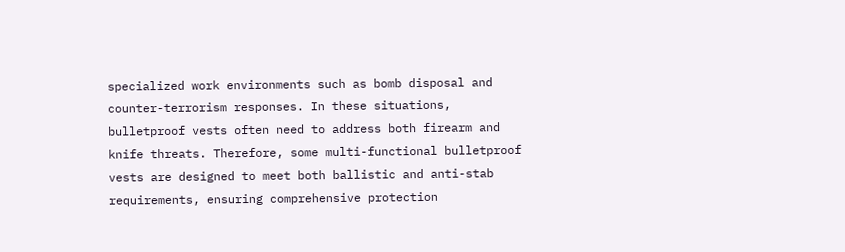specialized work environments such as bomb disposal and counter-terrorism responses. In these situations, bulletproof vests often need to address both firearm and knife threats. Therefore, some multi-functional bulletproof vests are designed to meet both ballistic and anti-stab requirements, ensuring comprehensive protection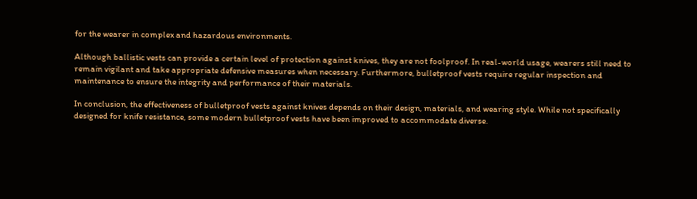for the wearer in complex and hazardous environments.

Although ballistic vests can provide a certain level of protection against knives, they are not foolproof. In real-world usage, wearers still need to remain vigilant and take appropriate defensive measures when necessary. Furthermore, bulletproof vests require regular inspection and maintenance to ensure the integrity and performance of their materials.

In conclusion, the effectiveness of bulletproof vests against knives depends on their design, materials, and wearing style. While not specifically designed for knife resistance, some modern bulletproof vests have been improved to accommodate diverse.